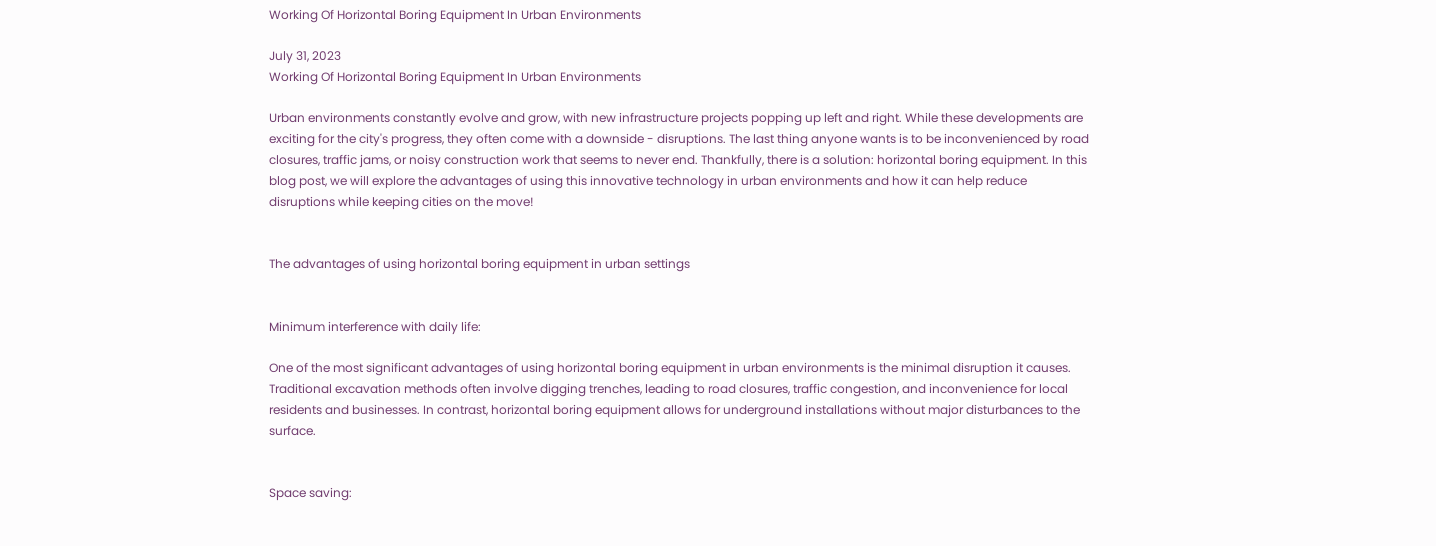Working Of Horizontal Boring Equipment In Urban Environments

July 31, 2023
Working Of Horizontal Boring Equipment In Urban Environments

Urban environments constantly evolve and grow, with new infrastructure projects popping up left and right. While these developments are exciting for the city's progress, they often come with a downside - disruptions. The last thing anyone wants is to be inconvenienced by road closures, traffic jams, or noisy construction work that seems to never end. Thankfully, there is a solution: horizontal boring equipment. In this blog post, we will explore the advantages of using this innovative technology in urban environments and how it can help reduce disruptions while keeping cities on the move!


The advantages of using horizontal boring equipment in urban settings


Minimum interference with daily life:

One of the most significant advantages of using horizontal boring equipment in urban environments is the minimal disruption it causes. Traditional excavation methods often involve digging trenches, leading to road closures, traffic congestion, and inconvenience for local residents and businesses. In contrast, horizontal boring equipment allows for underground installations without major disturbances to the surface.


Space saving: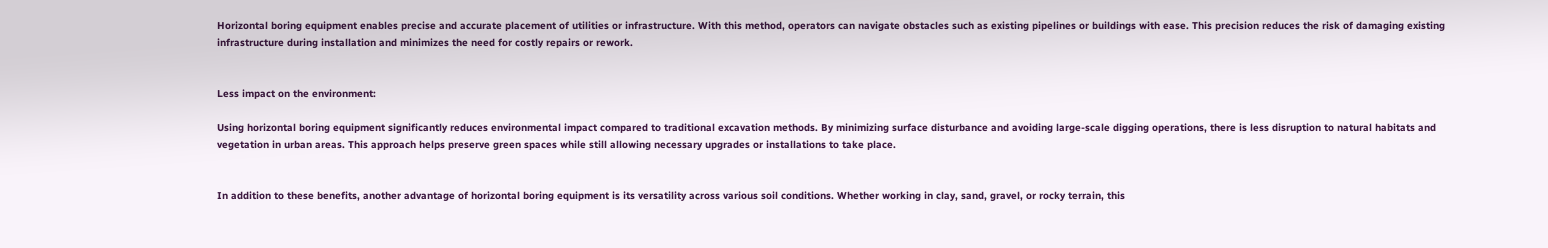Horizontal boring equipment enables precise and accurate placement of utilities or infrastructure. With this method, operators can navigate obstacles such as existing pipelines or buildings with ease. This precision reduces the risk of damaging existing infrastructure during installation and minimizes the need for costly repairs or rework.


Less impact on the environment:

Using horizontal boring equipment significantly reduces environmental impact compared to traditional excavation methods. By minimizing surface disturbance and avoiding large-scale digging operations, there is less disruption to natural habitats and vegetation in urban areas. This approach helps preserve green spaces while still allowing necessary upgrades or installations to take place.


In addition to these benefits, another advantage of horizontal boring equipment is its versatility across various soil conditions. Whether working in clay, sand, gravel, or rocky terrain, this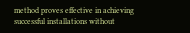method proves effective in achieving successful installations without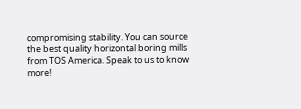compromising stability. You can source the best quality horizontal boring mills from TOS America. Speak to us to know more!